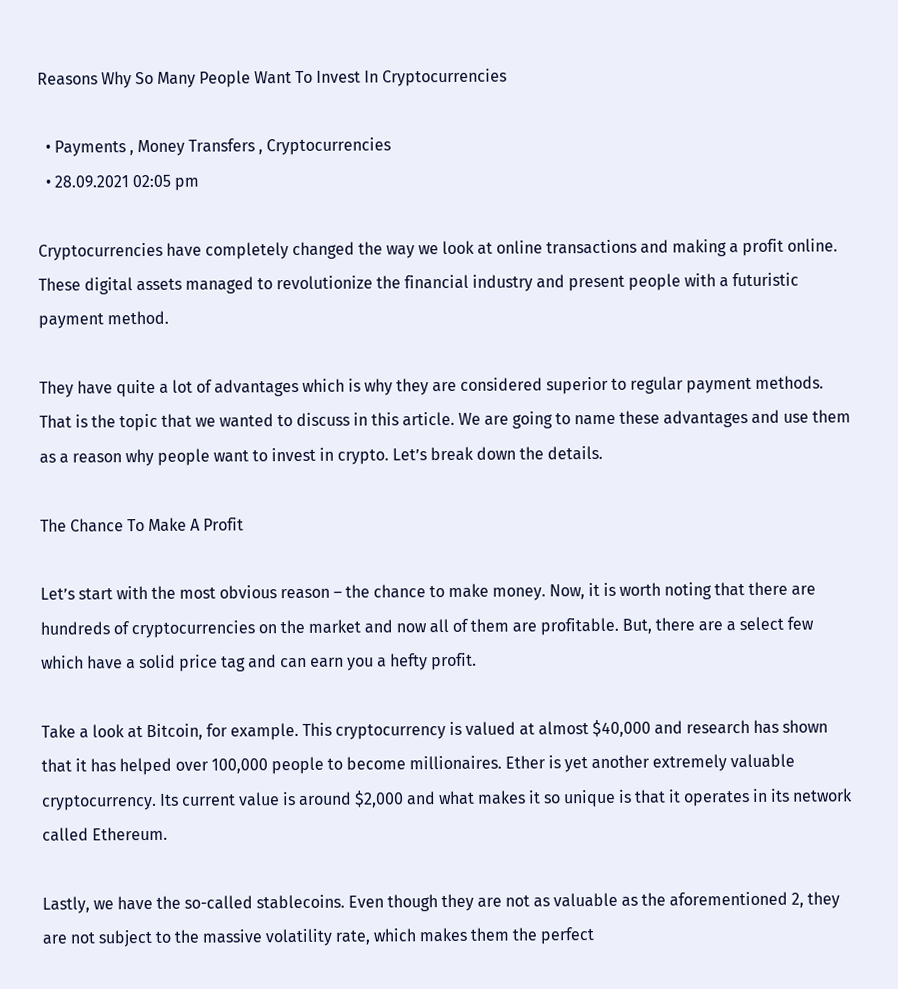Reasons Why So Many People Want To Invest In Cryptocurrencies

  • Payments , Money Transfers , Cryptocurrencies
  • 28.09.2021 02:05 pm

Cryptocurrencies have completely changed the way we look at online transactions and making a profit online. These digital assets managed to revolutionize the financial industry and present people with a futuristic payment method.

They have quite a lot of advantages which is why they are considered superior to regular payment methods. That is the topic that we wanted to discuss in this article. We are going to name these advantages and use them as a reason why people want to invest in crypto. Let’s break down the details.

The Chance To Make A Profit

Let’s start with the most obvious reason – the chance to make money. Now, it is worth noting that there are hundreds of cryptocurrencies on the market and now all of them are profitable. But, there are a select few which have a solid price tag and can earn you a hefty profit.

Take a look at Bitcoin, for example. This cryptocurrency is valued at almost $40,000 and research has shown that it has helped over 100,000 people to become millionaires. Ether is yet another extremely valuable cryptocurrency. Its current value is around $2,000 and what makes it so unique is that it operates in its network called Ethereum.

Lastly, we have the so-called stablecoins. Even though they are not as valuable as the aforementioned 2, they are not subject to the massive volatility rate, which makes them the perfect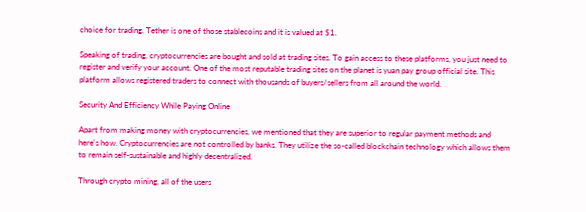choice for trading. Tether is one of those stablecoins and it is valued at $1.

Speaking of trading, cryptocurrencies are bought and sold at trading sites. To gain access to these platforms, you just need to register and verify your account. One of the most reputable trading sites on the planet is yuan pay group official site. This platform allows registered traders to connect with thousands of buyers/sellers from all around the world.

Security And Efficiency While Paying Online

Apart from making money with cryptocurrencies, we mentioned that they are superior to regular payment methods and here's how. Cryptocurrencies are not controlled by banks. They utilize the so-called blockchain technology which allows them to remain self-sustainable and highly decentralized.

Through crypto mining, all of the users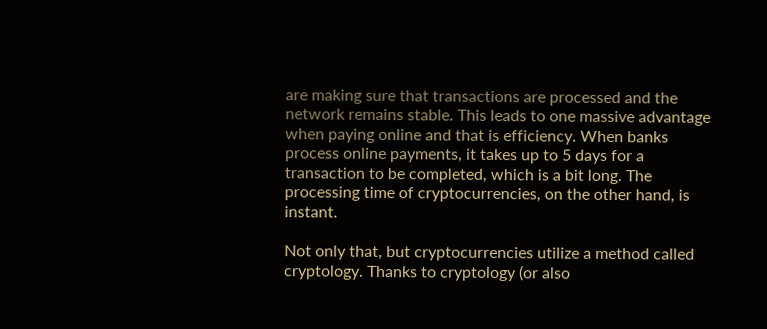are making sure that transactions are processed and the network remains stable. This leads to one massive advantage when paying online and that is efficiency. When banks process online payments, it takes up to 5 days for a transaction to be completed, which is a bit long. The processing time of cryptocurrencies, on the other hand, is instant.

Not only that, but cryptocurrencies utilize a method called cryptology. Thanks to cryptology (or also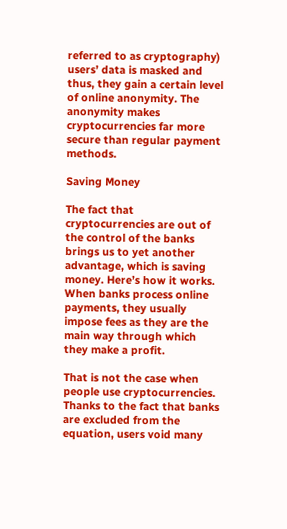referred to as cryptography) users’ data is masked and thus, they gain a certain level of online anonymity. The anonymity makes cryptocurrencies far more secure than regular payment methods.

Saving Money

The fact that cryptocurrencies are out of the control of the banks brings us to yet another advantage, which is saving money. Here’s how it works. When banks process online payments, they usually impose fees as they are the main way through which they make a profit.

That is not the case when people use cryptocurrencies. Thanks to the fact that banks are excluded from the equation, users void many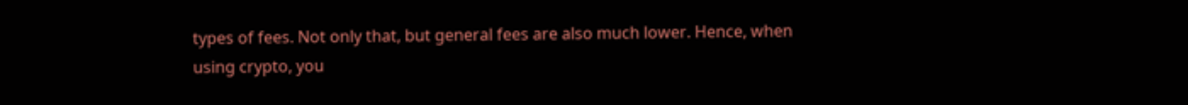types of fees. Not only that, but general fees are also much lower. Hence, when using crypto, you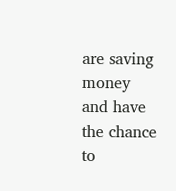are saving money and have the chance to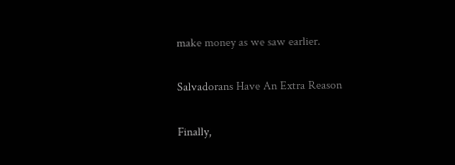make money as we saw earlier.

Salvadorans Have An Extra Reason

Finally,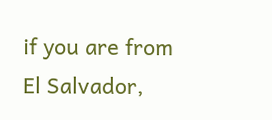if you are from El Salvador,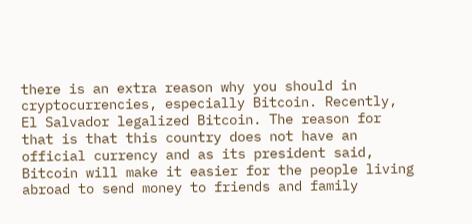there is an extra reason why you should in cryptocurrencies, especially Bitcoin. Recently, El Salvador legalized Bitcoin. The reason for that is that this country does not have an official currency and as its president said, Bitcoin will make it easier for the people living abroad to send money to friends and family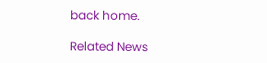back home.

Related News